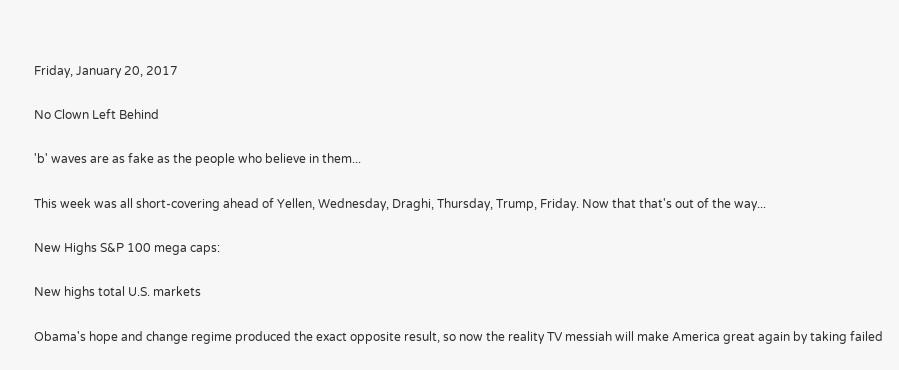Friday, January 20, 2017

No Clown Left Behind

'b' waves are as fake as the people who believe in them...

This week was all short-covering ahead of Yellen, Wednesday, Draghi, Thursday, Trump, Friday. Now that that's out of the way...

New Highs S&P 100 mega caps:

New highs total U.S. markets

Obama's hope and change regime produced the exact opposite result, so now the reality TV messiah will make America great again by taking failed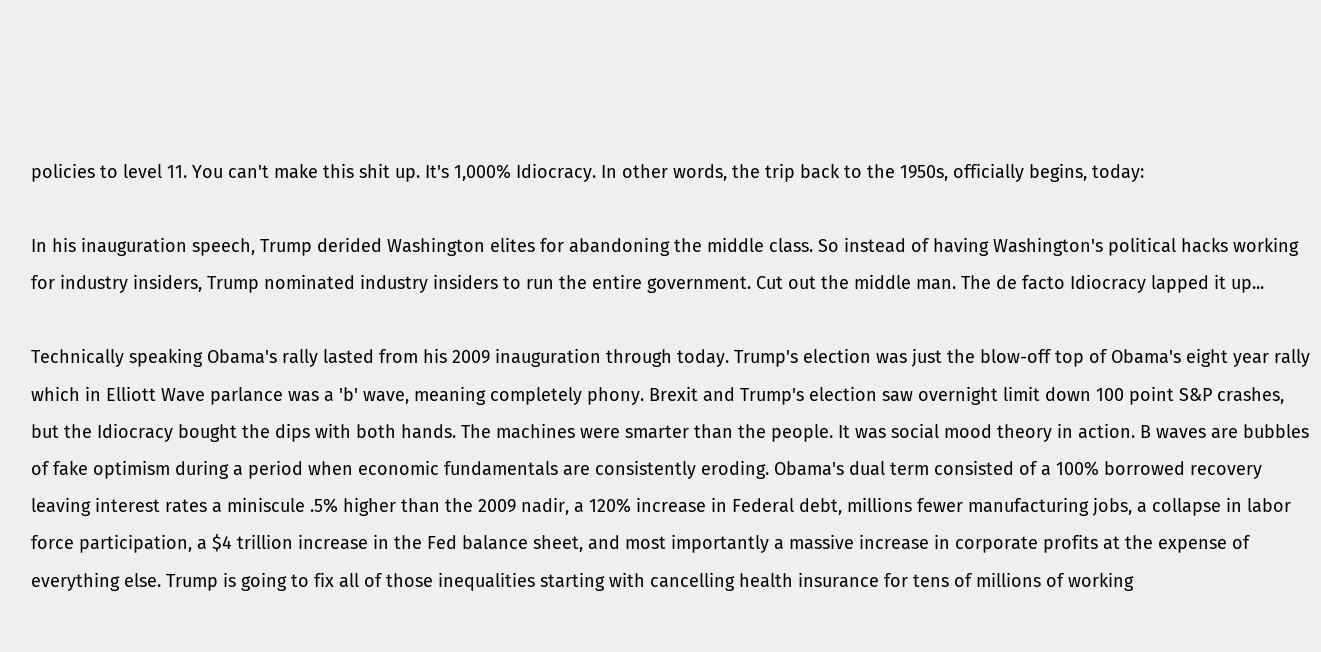policies to level 11. You can't make this shit up. It's 1,000% Idiocracy. In other words, the trip back to the 1950s, officially begins, today:

In his inauguration speech, Trump derided Washington elites for abandoning the middle class. So instead of having Washington's political hacks working for industry insiders, Trump nominated industry insiders to run the entire government. Cut out the middle man. The de facto Idiocracy lapped it up...

Technically speaking Obama's rally lasted from his 2009 inauguration through today. Trump's election was just the blow-off top of Obama's eight year rally which in Elliott Wave parlance was a 'b' wave, meaning completely phony. Brexit and Trump's election saw overnight limit down 100 point S&P crashes, but the Idiocracy bought the dips with both hands. The machines were smarter than the people. It was social mood theory in action. B waves are bubbles of fake optimism during a period when economic fundamentals are consistently eroding. Obama's dual term consisted of a 100% borrowed recovery leaving interest rates a miniscule .5% higher than the 2009 nadir, a 120% increase in Federal debt, millions fewer manufacturing jobs, a collapse in labor force participation, a $4 trillion increase in the Fed balance sheet, and most importantly a massive increase in corporate profits at the expense of everything else. Trump is going to fix all of those inequalities starting with cancelling health insurance for tens of millions of working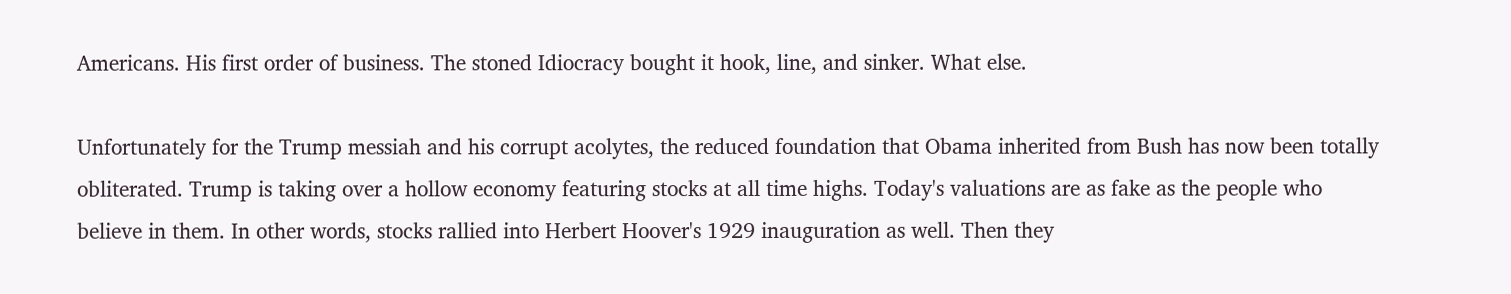Americans. His first order of business. The stoned Idiocracy bought it hook, line, and sinker. What else.

Unfortunately for the Trump messiah and his corrupt acolytes, the reduced foundation that Obama inherited from Bush has now been totally obliterated. Trump is taking over a hollow economy featuring stocks at all time highs. Today's valuations are as fake as the people who believe in them. In other words, stocks rallied into Herbert Hoover's 1929 inauguration as well. Then they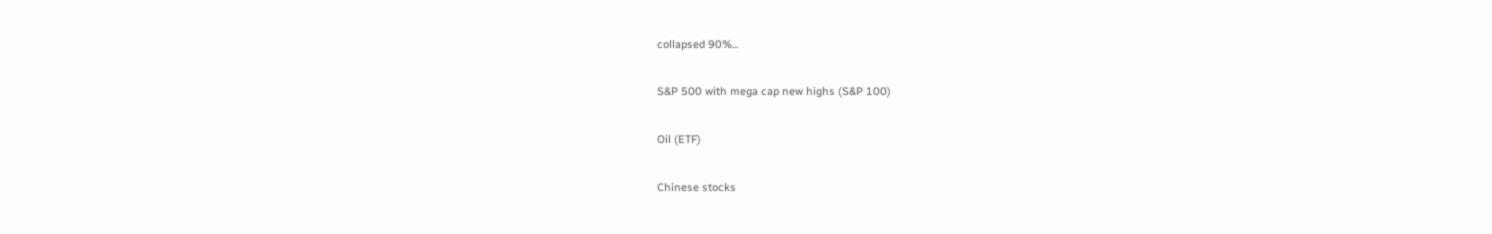collapsed 90%...

S&P 500 with mega cap new highs (S&P 100)

Oil (ETF)

Chinese stocks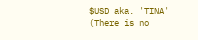$USD aka. 'TINA' (There is no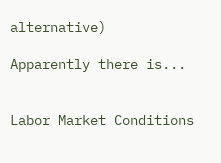alternative)

Apparently there is...


Labor Market Conditions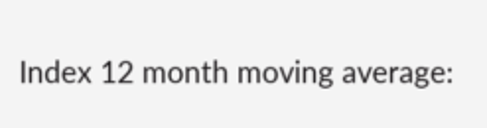Index 12 month moving average: